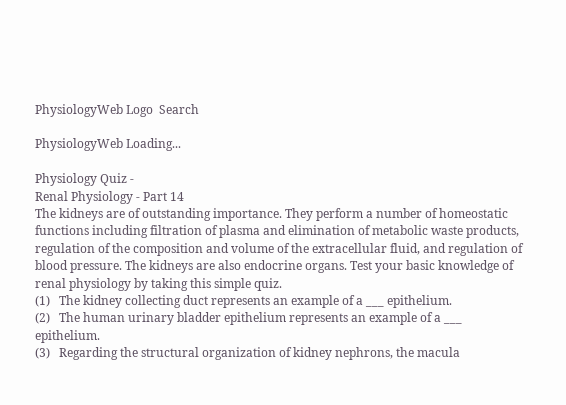PhysiologyWeb Logo  Search

PhysiologyWeb Loading...

Physiology Quiz -
Renal Physiology - Part 14
The kidneys are of outstanding importance. They perform a number of homeostatic functions including filtration of plasma and elimination of metabolic waste products, regulation of the composition and volume of the extracellular fluid, and regulation of blood pressure. The kidneys are also endocrine organs. Test your basic knowledge of renal physiology by taking this simple quiz.
(1)   The kidney collecting duct represents an example of a ___ epithelium.
(2)   The human urinary bladder epithelium represents an example of a ___ epithelium.
(3)   Regarding the structural organization of kidney nephrons, the macula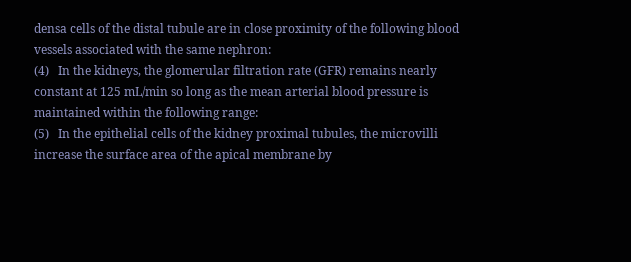densa cells of the distal tubule are in close proximity of the following blood vessels associated with the same nephron:
(4)   In the kidneys, the glomerular filtration rate (GFR) remains nearly constant at 125 mL/min so long as the mean arterial blood pressure is maintained within the following range:
(5)   In the epithelial cells of the kidney proximal tubules, the microvilli increase the surface area of the apical membrane by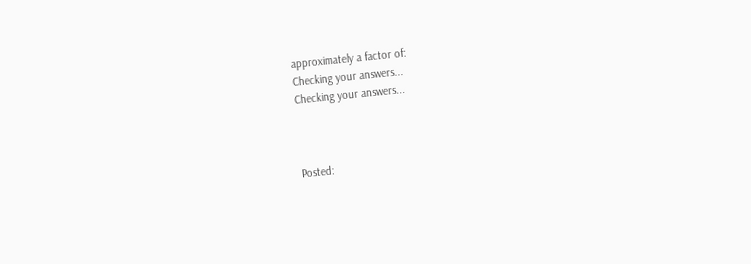approximately a factor of:
Checking your answers...
Checking your answers...



Posted: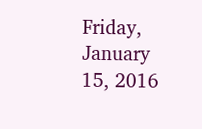Friday, January 15, 2016